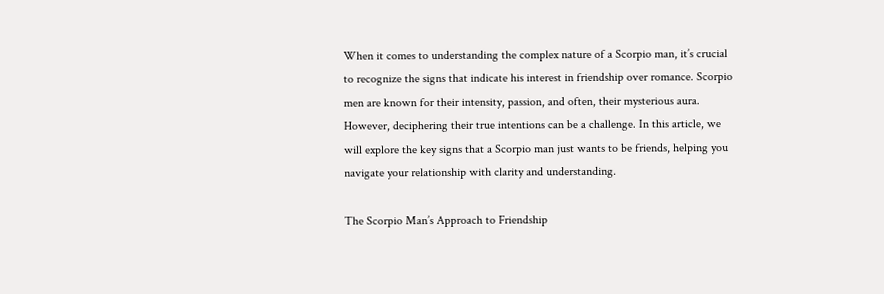When it comes to understanding the complex nature of a Scorpio man, it’s crucial to recognize the signs that indicate his interest in friendship over romance. Scorpio men are known for their intensity, passion, and often, their mysterious aura. However, deciphering their true intentions can be a challenge. In this article, we will explore the key signs that a Scorpio man just wants to be friends, helping you navigate your relationship with clarity and understanding.

The Scorpio Man’s Approach to Friendship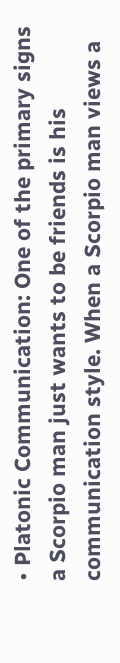• Platonic Communication: One of the primary signs a Scorpio man just wants to be friends is his communication style. When a Scorpio man views a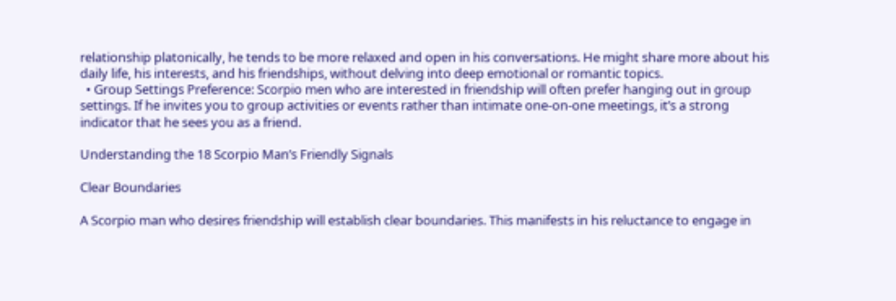relationship platonically, he tends to be more relaxed and open in his conversations. He might share more about his daily life, his interests, and his friendships, without delving into deep emotional or romantic topics.
  • Group Settings Preference: Scorpio men who are interested in friendship will often prefer hanging out in group settings. If he invites you to group activities or events rather than intimate one-on-one meetings, it’s a strong indicator that he sees you as a friend.

Understanding the 18 Scorpio Man’s Friendly Signals

Clear Boundaries

A Scorpio man who desires friendship will establish clear boundaries. This manifests in his reluctance to engage in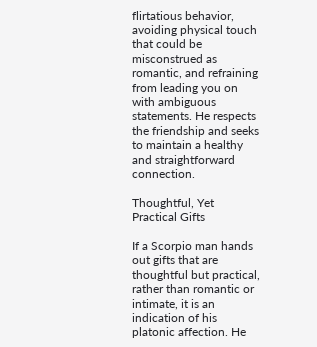flirtatious behavior, avoiding physical touch that could be misconstrued as romantic, and refraining from leading you on with ambiguous statements. He respects the friendship and seeks to maintain a healthy and straightforward connection.

Thoughtful, Yet Practical Gifts

If a Scorpio man hands out gifts that are thoughtful but practical, rather than romantic or intimate, it is an indication of his platonic affection. He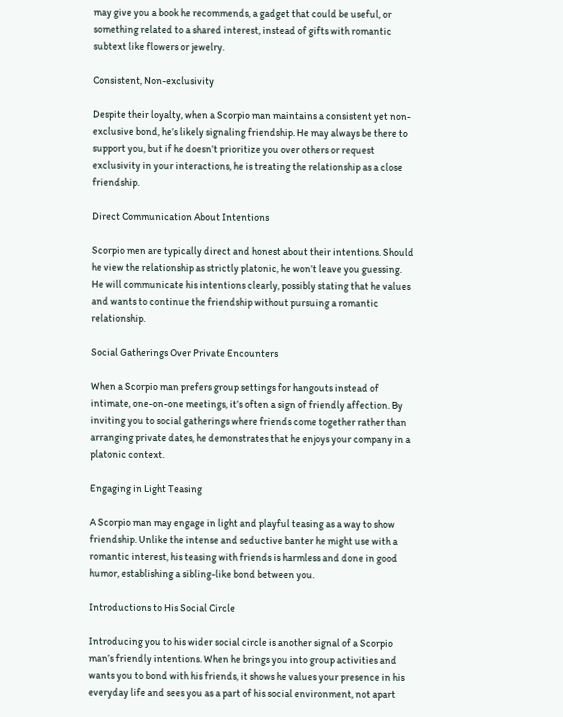may give you a book he recommends, a gadget that could be useful, or something related to a shared interest, instead of gifts with romantic subtext like flowers or jewelry.

Consistent, Non-exclusivity

Despite their loyalty, when a Scorpio man maintains a consistent yet non-exclusive bond, he’s likely signaling friendship. He may always be there to support you, but if he doesn’t prioritize you over others or request exclusivity in your interactions, he is treating the relationship as a close friendship.

Direct Communication About Intentions

Scorpio men are typically direct and honest about their intentions. Should he view the relationship as strictly platonic, he won’t leave you guessing. He will communicate his intentions clearly, possibly stating that he values and wants to continue the friendship without pursuing a romantic relationship.

Social Gatherings Over Private Encounters

When a Scorpio man prefers group settings for hangouts instead of intimate, one-on-one meetings, it’s often a sign of friendly affection. By inviting you to social gatherings where friends come together rather than arranging private dates, he demonstrates that he enjoys your company in a platonic context.

Engaging in Light Teasing

A Scorpio man may engage in light and playful teasing as a way to show friendship. Unlike the intense and seductive banter he might use with a romantic interest, his teasing with friends is harmless and done in good humor, establishing a sibling-like bond between you.

Introductions to His Social Circle

Introducing you to his wider social circle is another signal of a Scorpio man’s friendly intentions. When he brings you into group activities and wants you to bond with his friends, it shows he values your presence in his everyday life and sees you as a part of his social environment, not apart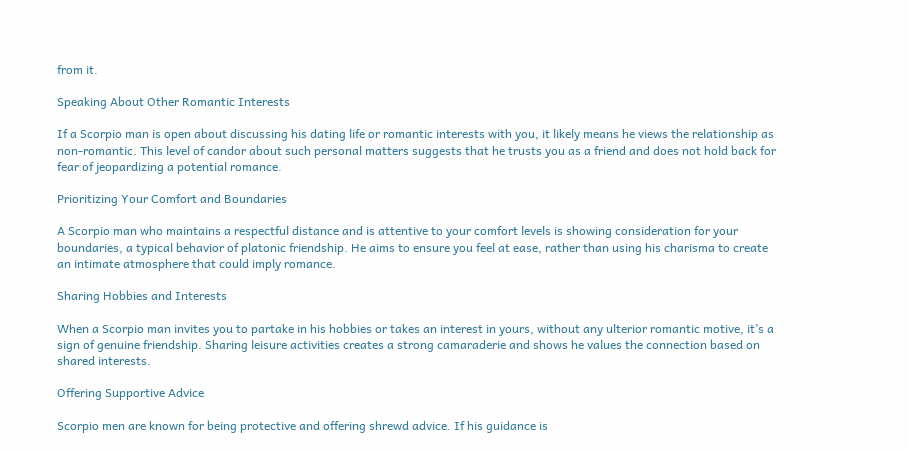from it.

Speaking About Other Romantic Interests

If a Scorpio man is open about discussing his dating life or romantic interests with you, it likely means he views the relationship as non-romantic. This level of candor about such personal matters suggests that he trusts you as a friend and does not hold back for fear of jeopardizing a potential romance.

Prioritizing Your Comfort and Boundaries

A Scorpio man who maintains a respectful distance and is attentive to your comfort levels is showing consideration for your boundaries, a typical behavior of platonic friendship. He aims to ensure you feel at ease, rather than using his charisma to create an intimate atmosphere that could imply romance.

Sharing Hobbies and Interests

When a Scorpio man invites you to partake in his hobbies or takes an interest in yours, without any ulterior romantic motive, it’s a sign of genuine friendship. Sharing leisure activities creates a strong camaraderie and shows he values the connection based on shared interests.

Offering Supportive Advice

Scorpio men are known for being protective and offering shrewd advice. If his guidance is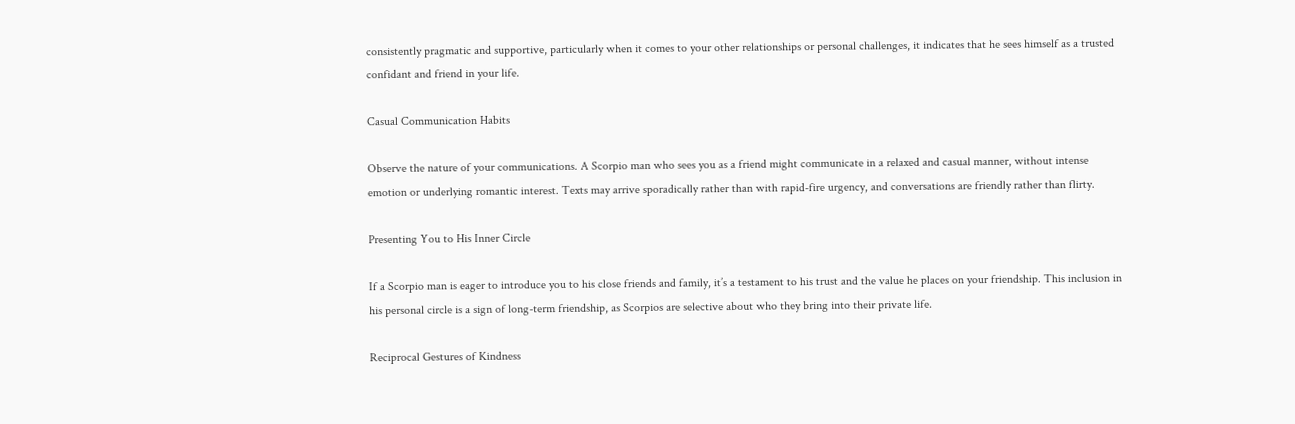consistently pragmatic and supportive, particularly when it comes to your other relationships or personal challenges, it indicates that he sees himself as a trusted confidant and friend in your life.

Casual Communication Habits

Observe the nature of your communications. A Scorpio man who sees you as a friend might communicate in a relaxed and casual manner, without intense emotion or underlying romantic interest. Texts may arrive sporadically rather than with rapid-fire urgency, and conversations are friendly rather than flirty.

Presenting You to His Inner Circle

If a Scorpio man is eager to introduce you to his close friends and family, it’s a testament to his trust and the value he places on your friendship. This inclusion in his personal circle is a sign of long-term friendship, as Scorpios are selective about who they bring into their private life.

Reciprocal Gestures of Kindness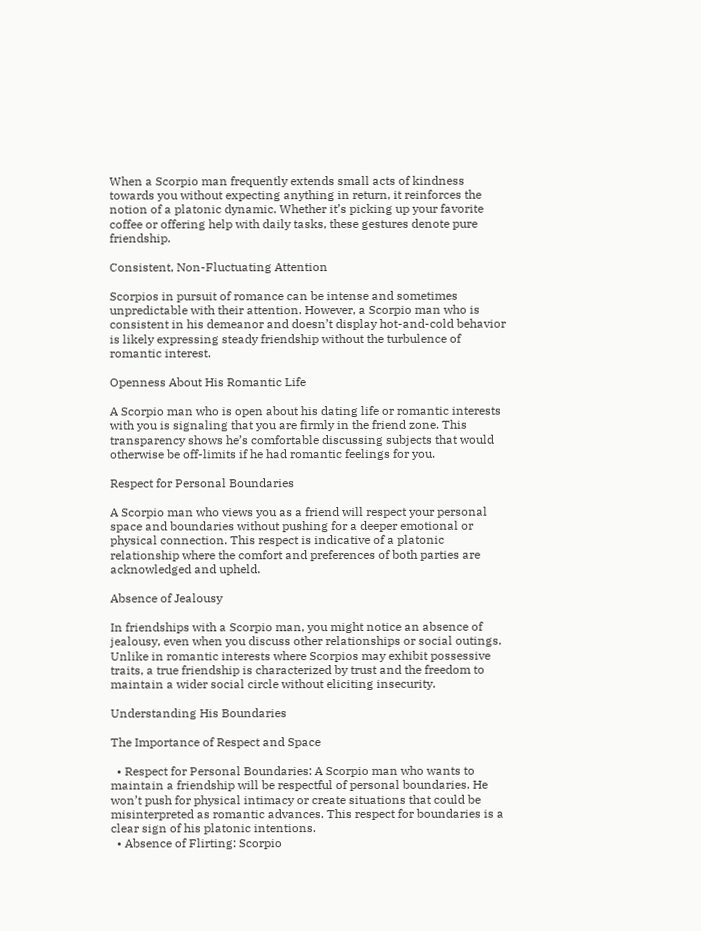When a Scorpio man frequently extends small acts of kindness towards you without expecting anything in return, it reinforces the notion of a platonic dynamic. Whether it’s picking up your favorite coffee or offering help with daily tasks, these gestures denote pure friendship.

Consistent, Non-Fluctuating Attention

Scorpios in pursuit of romance can be intense and sometimes unpredictable with their attention. However, a Scorpio man who is consistent in his demeanor and doesn’t display hot-and-cold behavior is likely expressing steady friendship without the turbulence of romantic interest.

Openness About His Romantic Life

A Scorpio man who is open about his dating life or romantic interests with you is signaling that you are firmly in the friend zone. This transparency shows he’s comfortable discussing subjects that would otherwise be off-limits if he had romantic feelings for you.

Respect for Personal Boundaries

A Scorpio man who views you as a friend will respect your personal space and boundaries without pushing for a deeper emotional or physical connection. This respect is indicative of a platonic relationship where the comfort and preferences of both parties are acknowledged and upheld.

Absence of Jealousy

In friendships with a Scorpio man, you might notice an absence of jealousy, even when you discuss other relationships or social outings. Unlike in romantic interests where Scorpios may exhibit possessive traits, a true friendship is characterized by trust and the freedom to maintain a wider social circle without eliciting insecurity.

Understanding His Boundaries

The Importance of Respect and Space

  • Respect for Personal Boundaries: A Scorpio man who wants to maintain a friendship will be respectful of personal boundaries. He won’t push for physical intimacy or create situations that could be misinterpreted as romantic advances. This respect for boundaries is a clear sign of his platonic intentions.
  • Absence of Flirting: Scorpio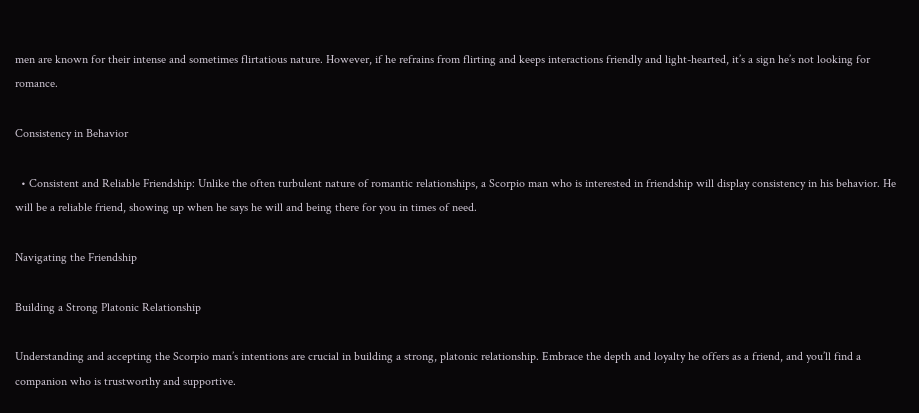men are known for their intense and sometimes flirtatious nature. However, if he refrains from flirting and keeps interactions friendly and light-hearted, it’s a sign he’s not looking for romance.

Consistency in Behavior

  • Consistent and Reliable Friendship: Unlike the often turbulent nature of romantic relationships, a Scorpio man who is interested in friendship will display consistency in his behavior. He will be a reliable friend, showing up when he says he will and being there for you in times of need.

Navigating the Friendship

Building a Strong Platonic Relationship

Understanding and accepting the Scorpio man’s intentions are crucial in building a strong, platonic relationship. Embrace the depth and loyalty he offers as a friend, and you’ll find a companion who is trustworthy and supportive.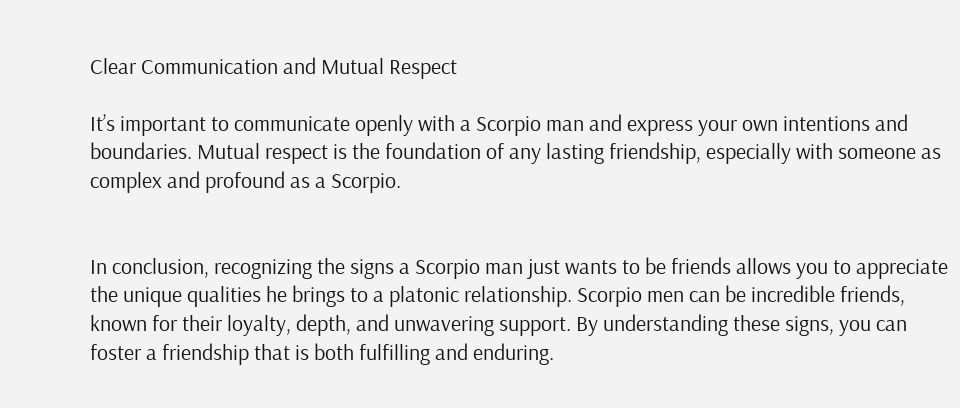Clear Communication and Mutual Respect

It’s important to communicate openly with a Scorpio man and express your own intentions and boundaries. Mutual respect is the foundation of any lasting friendship, especially with someone as complex and profound as a Scorpio.


In conclusion, recognizing the signs a Scorpio man just wants to be friends allows you to appreciate the unique qualities he brings to a platonic relationship. Scorpio men can be incredible friends, known for their loyalty, depth, and unwavering support. By understanding these signs, you can foster a friendship that is both fulfilling and enduring.